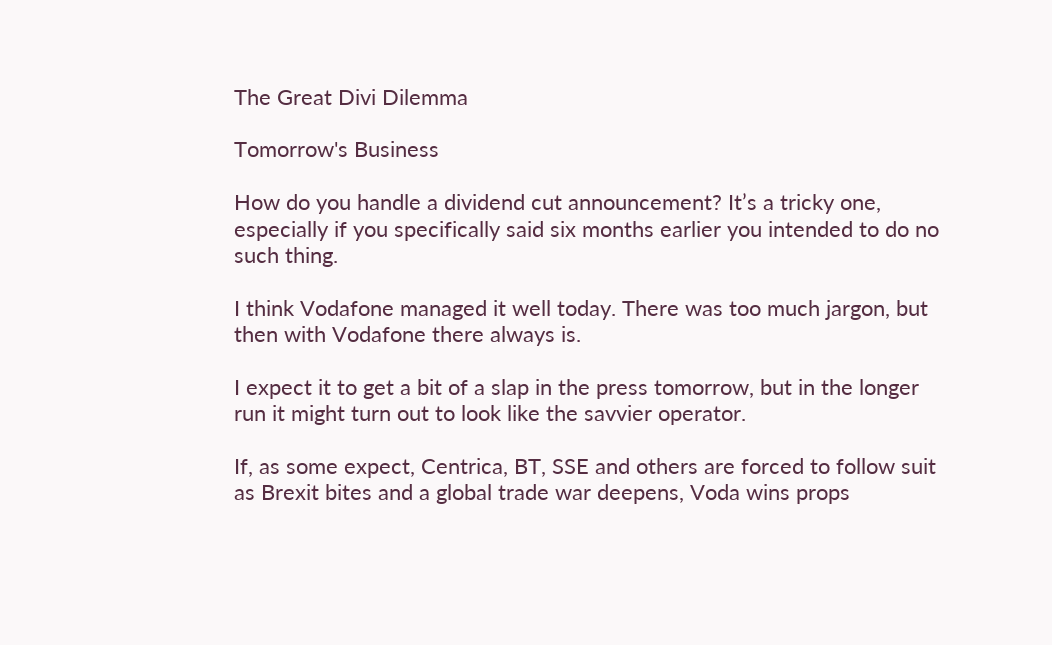The Great Divi Dilemma

Tomorrow's Business

How do you handle a dividend cut announcement? It’s a tricky one, especially if you specifically said six months earlier you intended to do no such thing.

I think Vodafone managed it well today. There was too much jargon, but then with Vodafone there always is.

I expect it to get a bit of a slap in the press tomorrow, but in the longer run it might turn out to look like the savvier operator.

If, as some expect, Centrica, BT, SSE and others are forced to follow suit as Brexit bites and a global trade war deepens, Voda wins props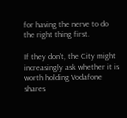for having the nerve to do the right thing first.

If they don’t, the City might increasingly ask whether it is worth holding Vodafone shares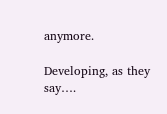anymore.

Developing, as they say….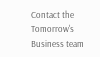Contact the Tomorrow's Business team